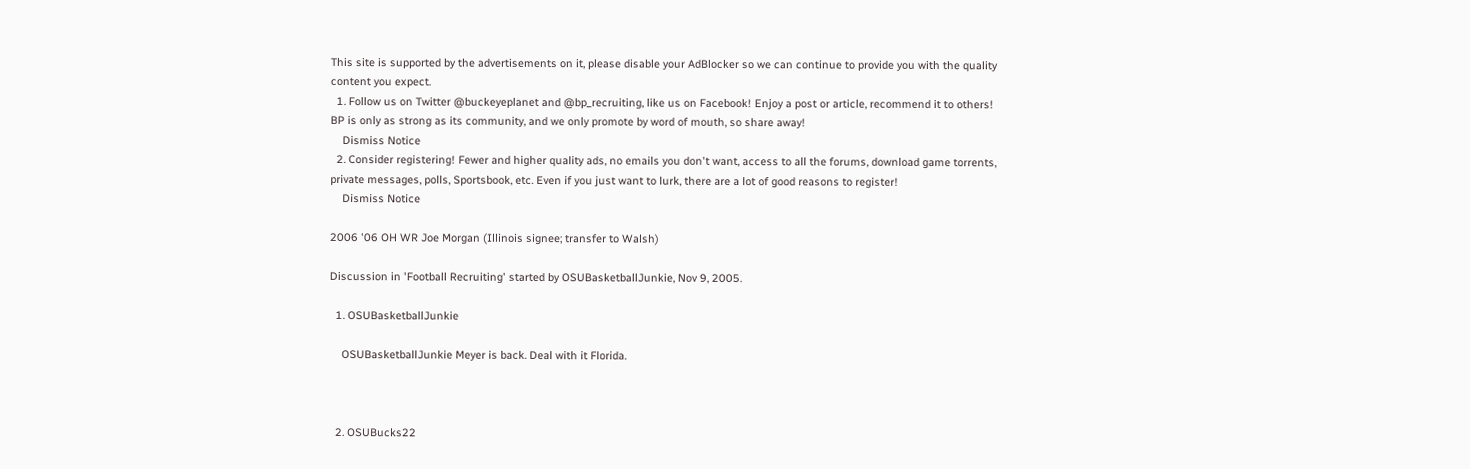This site is supported by the advertisements on it, please disable your AdBlocker so we can continue to provide you with the quality content you expect.
  1. Follow us on Twitter @buckeyeplanet and @bp_recruiting, like us on Facebook! Enjoy a post or article, recommend it to others! BP is only as strong as its community, and we only promote by word of mouth, so share away!
    Dismiss Notice
  2. Consider registering! Fewer and higher quality ads, no emails you don't want, access to all the forums, download game torrents, private messages, polls, Sportsbook, etc. Even if you just want to lurk, there are a lot of good reasons to register!
    Dismiss Notice

2006 '06 OH WR Joe Morgan (Illinois signee; transfer to Walsh)

Discussion in 'Football Recruiting' started by OSUBasketballJunkie, Nov 9, 2005.

  1. OSUBasketballJunkie

    OSUBasketballJunkie Meyer is back. Deal with it Florida.



  2. OSUBucks22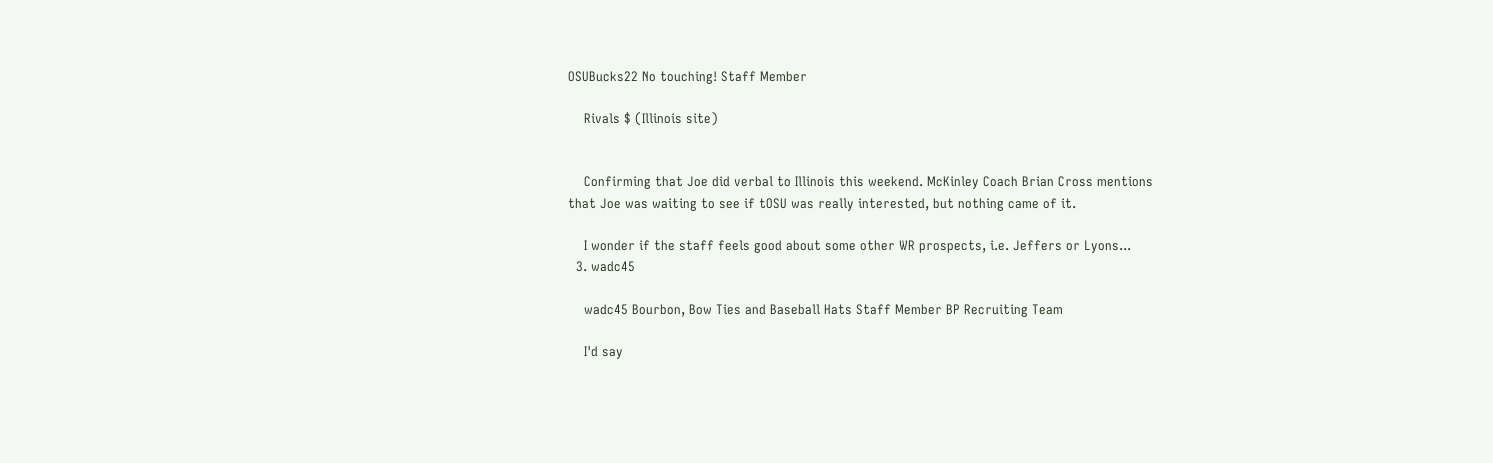OSUBucks22 No touching! Staff Member

    Rivals $ (Illinois site)


    Confirming that Joe did verbal to Illinois this weekend. McKinley Coach Brian Cross mentions that Joe was waiting to see if tOSU was really interested, but nothing came of it.

    I wonder if the staff feels good about some other WR prospects, i.e. Jeffers or Lyons...
  3. wadc45

    wadc45 Bourbon, Bow Ties and Baseball Hats Staff Member BP Recruiting Team

    I'd say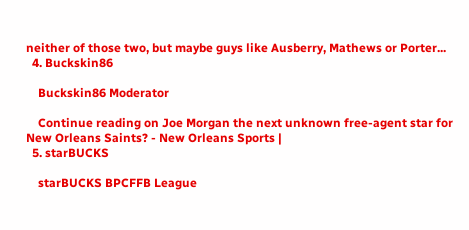neither of those two, but maybe guys like Ausberry, Mathews or Porter...
  4. Buckskin86

    Buckskin86 Moderator

    Continue reading on Joe Morgan the next unknown free-agent star for New Orleans Saints? - New Orleans Sports |
  5. starBUCKS

    starBUCKS BPCFFB League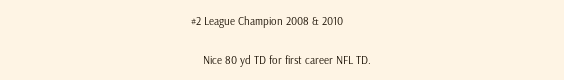#2 League Champion 2008 & 2010

    Nice 80 yd TD for first career NFL TD.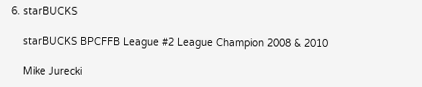6. starBUCKS

    starBUCKS BPCFFB League #2 League Champion 2008 & 2010

    Mike Jurecki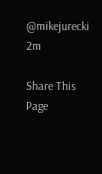@mikejurecki 2m

Share This Page